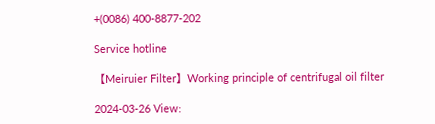+(0086) 400-8877-202

Service hotline

【Meiruier Filter】Working principle of centrifugal oil filter

2024-03-26 View: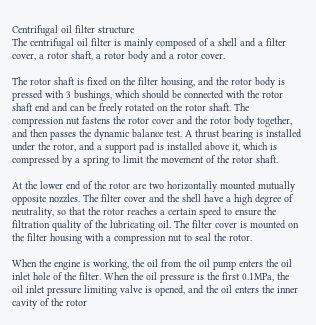Centrifugal oil filter structure
The centrifugal oil filter is mainly composed of a shell and a filter cover, a rotor shaft, a rotor body and a rotor cover.

The rotor shaft is fixed on the filter housing, and the rotor body is pressed with 3 bushings, which should be connected with the rotor shaft end and can be freely rotated on the rotor shaft. The compression nut fastens the rotor cover and the rotor body together, and then passes the dynamic balance test. A thrust bearing is installed under the rotor, and a support pad is installed above it, which is compressed by a spring to limit the movement of the rotor shaft.

At the lower end of the rotor are two horizontally mounted mutually opposite nozzles. The filter cover and the shell have a high degree of neutrality, so that the rotor reaches a certain speed to ensure the filtration quality of the lubricating oil. The filter cover is mounted on the filter housing with a compression nut to seal the rotor.

When the engine is working, the oil from the oil pump enters the oil inlet hole of the filter. When the oil pressure is the first 0.1MPa, the oil inlet pressure limiting valve is opened, and the oil enters the inner cavity of the rotor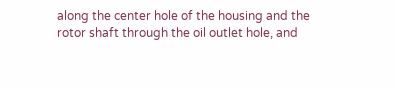along the center hole of the housing and the rotor shaft through the oil outlet hole, and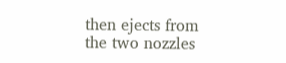then ejects from the two nozzles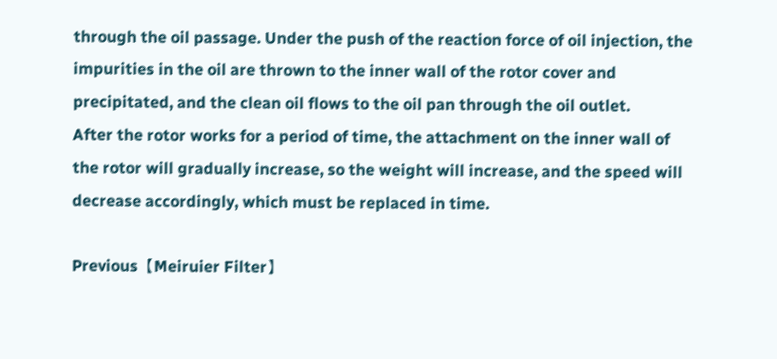through the oil passage. Under the push of the reaction force of oil injection, the impurities in the oil are thrown to the inner wall of the rotor cover and precipitated, and the clean oil flows to the oil pan through the oil outlet.
After the rotor works for a period of time, the attachment on the inner wall of the rotor will gradually increase, so the weight will increase, and the speed will decrease accordingly, which must be replaced in time.

Previous【Meiruier Filter】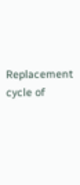Replacement cycle of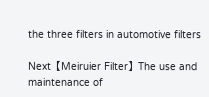the three filters in automotive filters

Next【Meiruier Filter】The use and maintenance of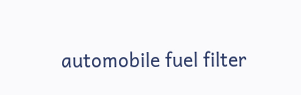automobile fuel filter